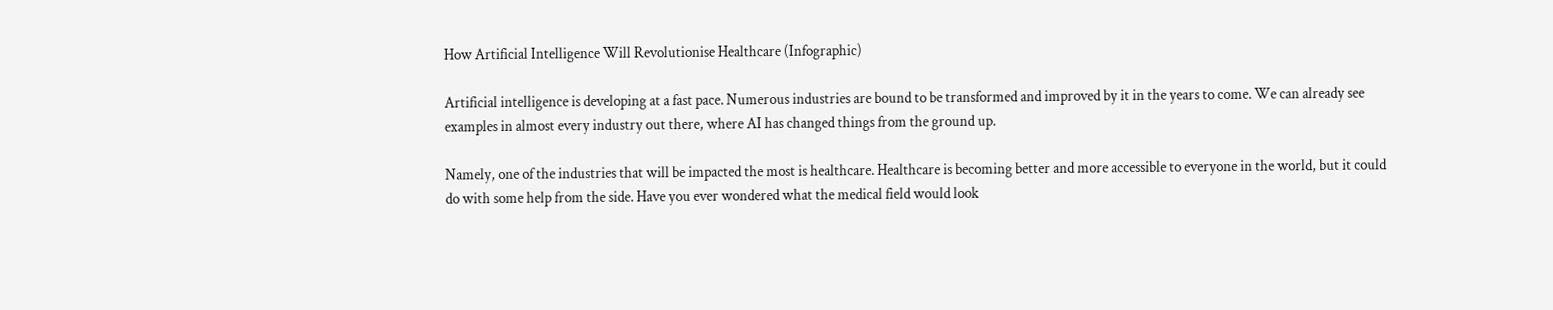How Artificial Intelligence Will Revolutionise Healthcare (Infographic)

Artificial intelligence is developing at a fast pace. Numerous industries are bound to be transformed and improved by it in the years to come. We can already see examples in almost every industry out there, where AI has changed things from the ground up.

Namely, one of the industries that will be impacted the most is healthcare. Healthcare is becoming better and more accessible to everyone in the world, but it could do with some help from the side. Have you ever wondered what the medical field would look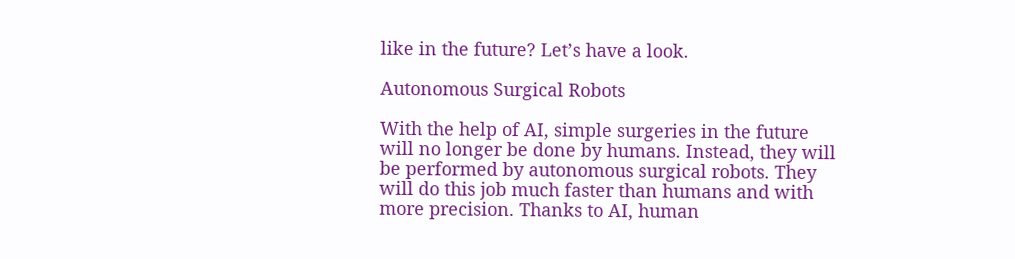like in the future? Let’s have a look.

Autonomous Surgical Robots

With the help of AI, simple surgeries in the future will no longer be done by humans. Instead, they will be performed by autonomous surgical robots. They will do this job much faster than humans and with more precision. Thanks to AI, human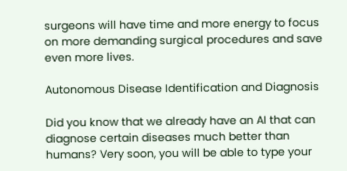surgeons will have time and more energy to focus on more demanding surgical procedures and save even more lives.

Autonomous Disease Identification and Diagnosis

Did you know that we already have an AI that can diagnose certain diseases much better than humans? Very soon, you will be able to type your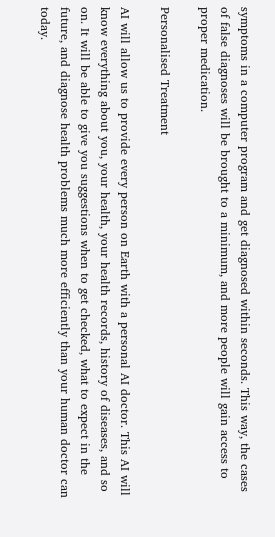symptoms in a computer program and get diagnosed within seconds. This way, the cases of false diagnoses will be brought to a minimum, and more people will gain access to proper medication.

Personalised Treatment

AI will allow us to provide every person on Earth with a personal AI doctor. This AI will know everything about you, your health, your health records, history of diseases, and so on. It will be able to give you suggestions when to get checked, what to expect in the future, and diagnose health problems much more efficiently than your human doctor can today.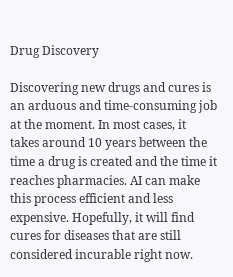Drug Discovery

Discovering new drugs and cures is an arduous and time-consuming job at the moment. In most cases, it takes around 10 years between the time a drug is created and the time it reaches pharmacies. AI can make this process efficient and less expensive. Hopefully, it will find cures for diseases that are still considered incurable right now.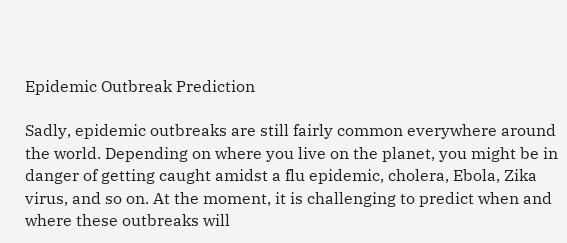Epidemic Outbreak Prediction

Sadly, epidemic outbreaks are still fairly common everywhere around the world. Depending on where you live on the planet, you might be in danger of getting caught amidst a flu epidemic, cholera, Ebola, Zika virus, and so on. At the moment, it is challenging to predict when and where these outbreaks will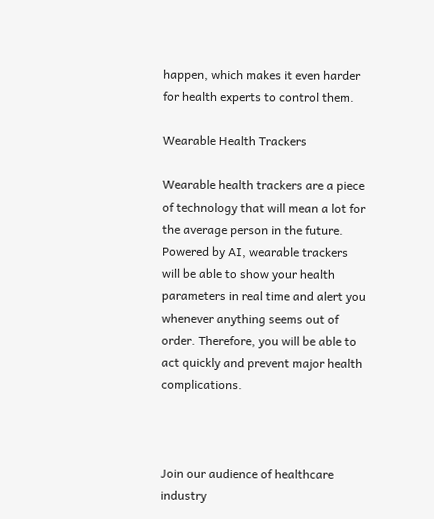happen, which makes it even harder for health experts to control them.

Wearable Health Trackers

Wearable health trackers are a piece of technology that will mean a lot for the average person in the future. Powered by AI, wearable trackers will be able to show your health parameters in real time and alert you whenever anything seems out of order. Therefore, you will be able to act quickly and prevent major health complications.



Join our audience of healthcare industry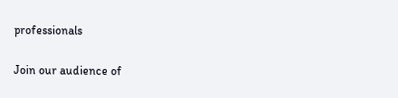professionals

Join our audience of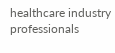healthcare industry professionals